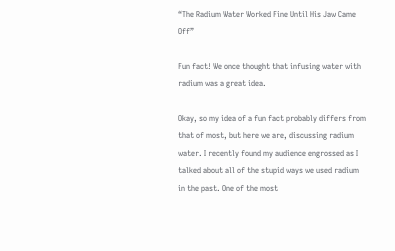“The Radium Water Worked Fine Until His Jaw Came Off”

Fun fact! We once thought that infusing water with radium was a great idea.

Okay, so my idea of a fun fact probably differs from that of most, but here we are, discussing radium water. I recently found my audience engrossed as I talked about all of the stupid ways we used radium in the past. One of the most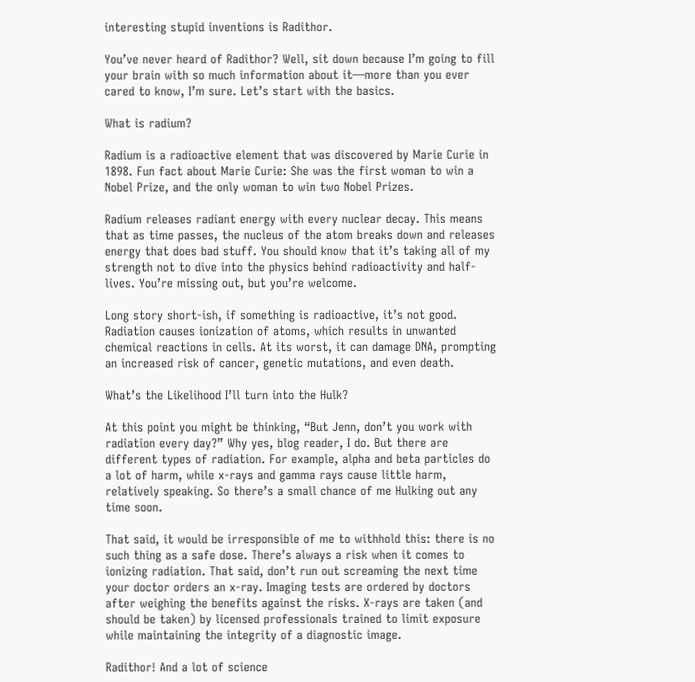interesting stupid inventions is Radithor.

You’ve never heard of Radithor? Well, sit down because I’m going to fill your brain with so much information about it—more than you ever cared to know, I’m sure. Let’s start with the basics.

What is radium?

Radium is a radioactive element that was discovered by Marie Curie in 1898. Fun fact about Marie Curie: She was the first woman to win a Nobel Prize, and the only woman to win two Nobel Prizes.

Radium releases radiant energy with every nuclear decay. This means that as time passes, the nucleus of the atom breaks down and releases energy that does bad stuff. You should know that it’s taking all of my strength not to dive into the physics behind radioactivity and half-lives. You’re missing out, but you’re welcome.

Long story short-ish, if something is radioactive, it’s not good. Radiation causes ionization of atoms, which results in unwanted chemical reactions in cells. At its worst, it can damage DNA, prompting an increased risk of cancer, genetic mutations, and even death.

What’s the Likelihood I’ll turn into the Hulk?

At this point you might be thinking, “But Jenn, don’t you work with radiation every day?” Why yes, blog reader, I do. But there are different types of radiation. For example, alpha and beta particles do a lot of harm, while x-rays and gamma rays cause little harm, relatively speaking. So there’s a small chance of me Hulking out any time soon.

That said, it would be irresponsible of me to withhold this: there is no such thing as a safe dose. There’s always a risk when it comes to ionizing radiation. That said, don’t run out screaming the next time your doctor orders an x-ray. Imaging tests are ordered by doctors after weighing the benefits against the risks. X-rays are taken (and should be taken) by licensed professionals trained to limit exposure while maintaining the integrity of a diagnostic image.

Radithor! And a lot of science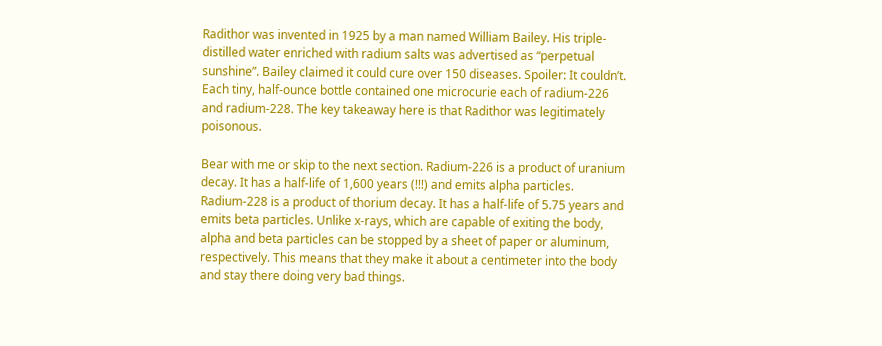Radithor was invented in 1925 by a man named William Bailey. His triple-distilled water enriched with radium salts was advertised as “perpetual sunshine”. Bailey claimed it could cure over 150 diseases. Spoiler: It couldn’t. Each tiny, half-ounce bottle contained one microcurie each of radium-226 and radium-228. The key takeaway here is that Radithor was legitimately poisonous.

Bear with me or skip to the next section. Radium-226 is a product of uranium decay. It has a half-life of 1,600 years (!!!) and emits alpha particles. Radium-228 is a product of thorium decay. It has a half-life of 5.75 years and emits beta particles. Unlike x-rays, which are capable of exiting the body, alpha and beta particles can be stopped by a sheet of paper or aluminum, respectively. This means that they make it about a centimeter into the body and stay there doing very bad things.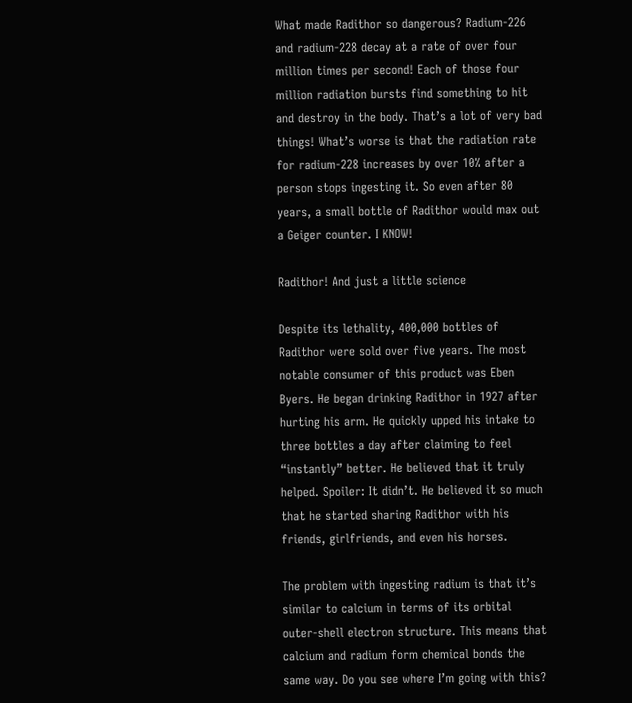What made Radithor so dangerous? Radium-226 and radium-228 decay at a rate of over four million times per second! Each of those four million radiation bursts find something to hit and destroy in the body. That’s a lot of very bad things! What’s worse is that the radiation rate for radium-228 increases by over 10% after a person stops ingesting it. So even after 80 years, a small bottle of Radithor would max out a Geiger counter. I KNOW!

Radithor! And just a little science

Despite its lethality, 400,000 bottles of Radithor were sold over five years. The most notable consumer of this product was Eben Byers. He began drinking Radithor in 1927 after hurting his arm. He quickly upped his intake to three bottles a day after claiming to feel “instantly” better. He believed that it truly helped. Spoiler: It didn’t. He believed it so much that he started sharing Radithor with his friends, girlfriends, and even his horses.

The problem with ingesting radium is that it’s similar to calcium in terms of its orbital outer-shell electron structure. This means that calcium and radium form chemical bonds the same way. Do you see where I’m going with this?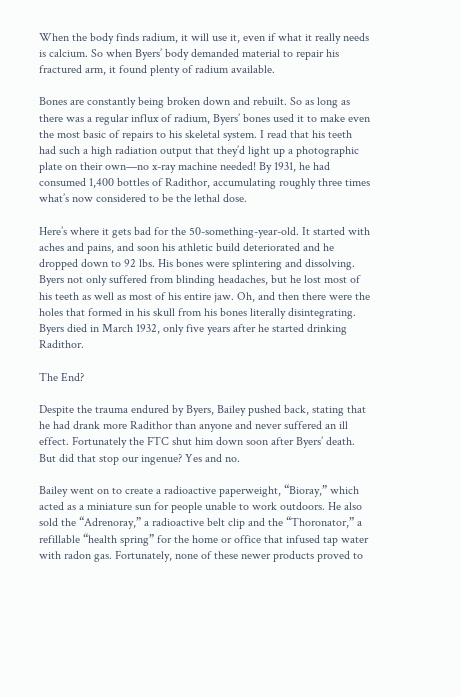When the body finds radium, it will use it, even if what it really needs is calcium. So when Byers’ body demanded material to repair his fractured arm, it found plenty of radium available.

Bones are constantly being broken down and rebuilt. So as long as there was a regular influx of radium, Byers’ bones used it to make even the most basic of repairs to his skeletal system. I read that his teeth had such a high radiation output that they’d light up a photographic plate on their own—no x-ray machine needed! By 1931, he had consumed 1,400 bottles of Radithor, accumulating roughly three times what’s now considered to be the lethal dose.

Here’s where it gets bad for the 50-something-year-old. It started with aches and pains, and soon his athletic build deteriorated and he dropped down to 92 lbs. His bones were splintering and dissolving. Byers not only suffered from blinding headaches, but he lost most of his teeth as well as most of his entire jaw. Oh, and then there were the holes that formed in his skull from his bones literally disintegrating. Byers died in March 1932, only five years after he started drinking Radithor.

The End?

Despite the trauma endured by Byers, Bailey pushed back, stating that he had drank more Radithor than anyone and never suffered an ill effect. Fortunately the FTC shut him down soon after Byers’ death. But did that stop our ingenue? Yes and no.

Bailey went on to create a radioactive paperweight, “Bioray,” which acted as a miniature sun for people unable to work outdoors. He also sold the “Adrenoray,” a radioactive belt clip and the “Thoronator,” a refillable “health spring” for the home or office that infused tap water with radon gas. Fortunately, none of these newer products proved to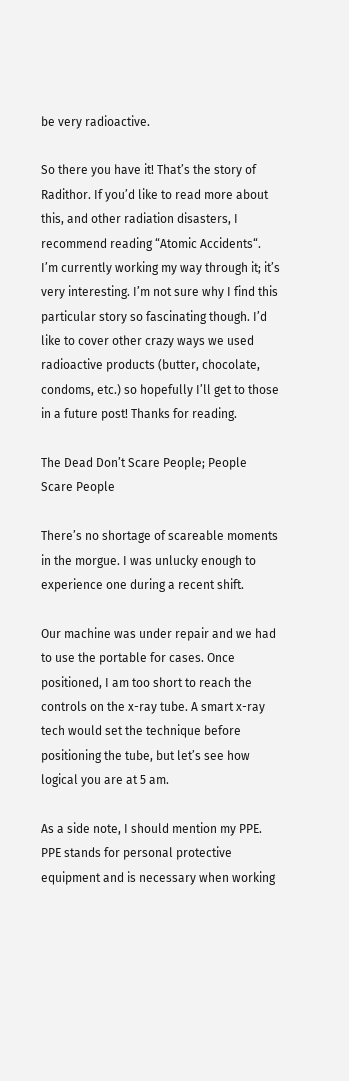be very radioactive.

So there you have it! That’s the story of Radithor. If you’d like to read more about this, and other radiation disasters, I recommend reading “Atomic Accidents“. I’m currently working my way through it; it’s very interesting. I’m not sure why I find this particular story so fascinating though. I’d like to cover other crazy ways we used radioactive products (butter, chocolate, condoms, etc.) so hopefully I’ll get to those in a future post! Thanks for reading.

The Dead Don’t Scare People; People Scare People

There’s no shortage of scareable moments in the morgue. I was unlucky enough to experience one during a recent shift.

Our machine was under repair and we had to use the portable for cases. Once positioned, I am too short to reach the controls on the x-ray tube. A smart x-ray tech would set the technique before positioning the tube, but let’s see how logical you are at 5 am.

As a side note, I should mention my PPE. PPE stands for personal protective equipment and is necessary when working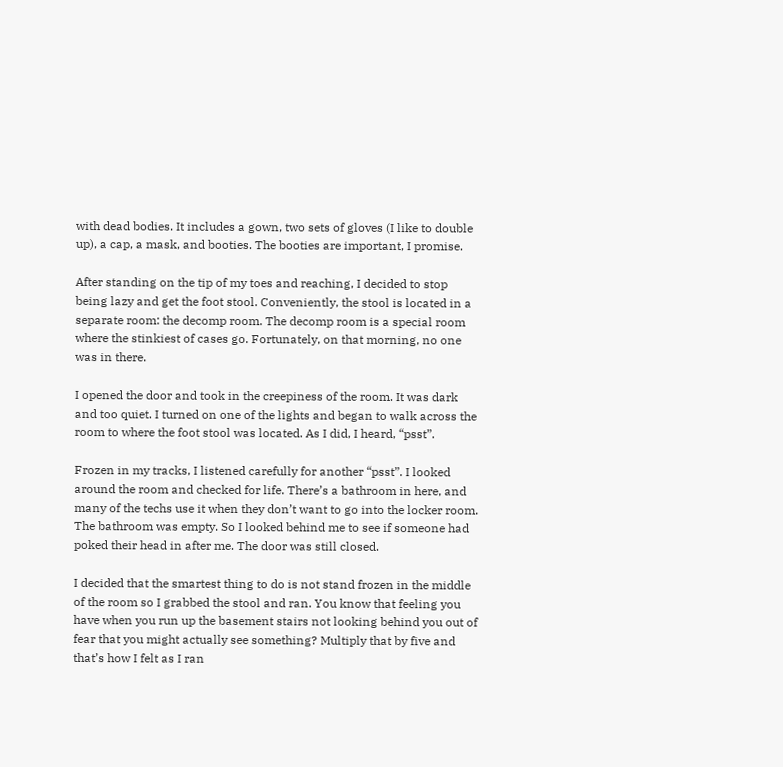with dead bodies. It includes a gown, two sets of gloves (I like to double up), a cap, a mask, and booties. The booties are important, I promise.

After standing on the tip of my toes and reaching, I decided to stop being lazy and get the foot stool. Conveniently, the stool is located in a separate room: the decomp room. The decomp room is a special room where the stinkiest of cases go. Fortunately, on that morning, no one was in there.

I opened the door and took in the creepiness of the room. It was dark and too quiet. I turned on one of the lights and began to walk across the room to where the foot stool was located. As I did, I heard, “psst”.

Frozen in my tracks, I listened carefully for another “psst”. I looked around the room and checked for life. There’s a bathroom in here, and many of the techs use it when they don’t want to go into the locker room. The bathroom was empty. So I looked behind me to see if someone had poked their head in after me. The door was still closed.

I decided that the smartest thing to do is not stand frozen in the middle of the room so I grabbed the stool and ran. You know that feeling you have when you run up the basement stairs not looking behind you out of fear that you might actually see something? Multiply that by five and that’s how I felt as I ran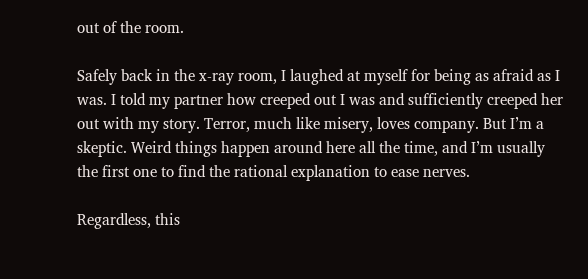out of the room.

Safely back in the x-ray room, I laughed at myself for being as afraid as I was. I told my partner how creeped out I was and sufficiently creeped her out with my story. Terror, much like misery, loves company. But I’m a skeptic. Weird things happen around here all the time, and I’m usually the first one to find the rational explanation to ease nerves.

Regardless, this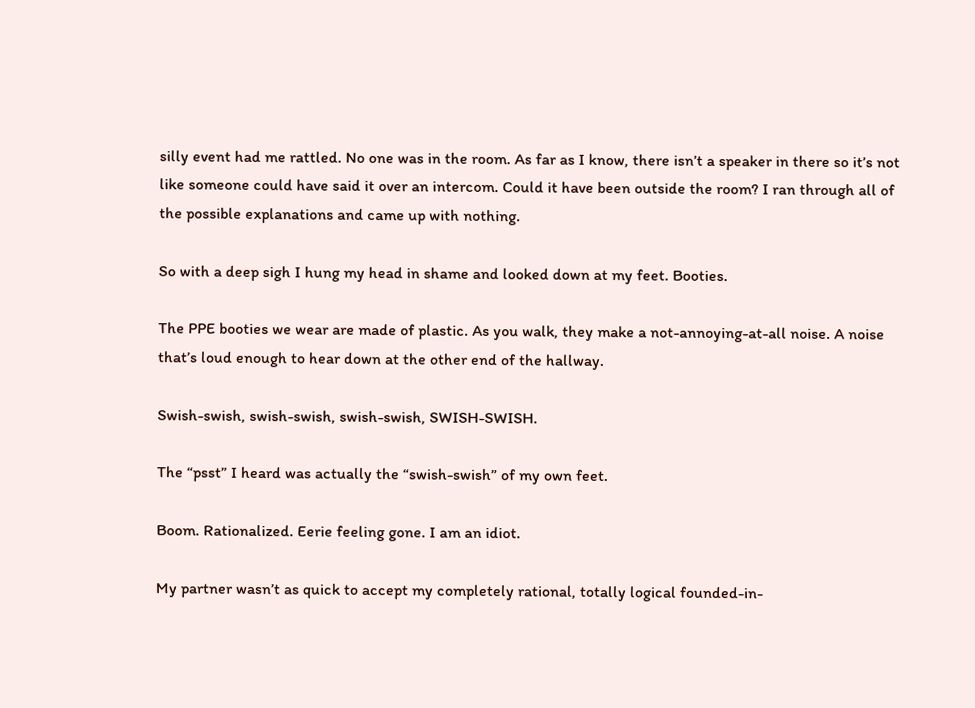silly event had me rattled. No one was in the room. As far as I know, there isn’t a speaker in there so it’s not like someone could have said it over an intercom. Could it have been outside the room? I ran through all of the possible explanations and came up with nothing.

So with a deep sigh I hung my head in shame and looked down at my feet. Booties.

The PPE booties we wear are made of plastic. As you walk, they make a not-annoying-at-all noise. A noise that’s loud enough to hear down at the other end of the hallway.

Swish-swish, swish-swish, swish-swish, SWISH-SWISH.

The “psst” I heard was actually the “swish-swish” of my own feet.

Boom. Rationalized. Eerie feeling gone. I am an idiot.

My partner wasn’t as quick to accept my completely rational, totally logical founded-in-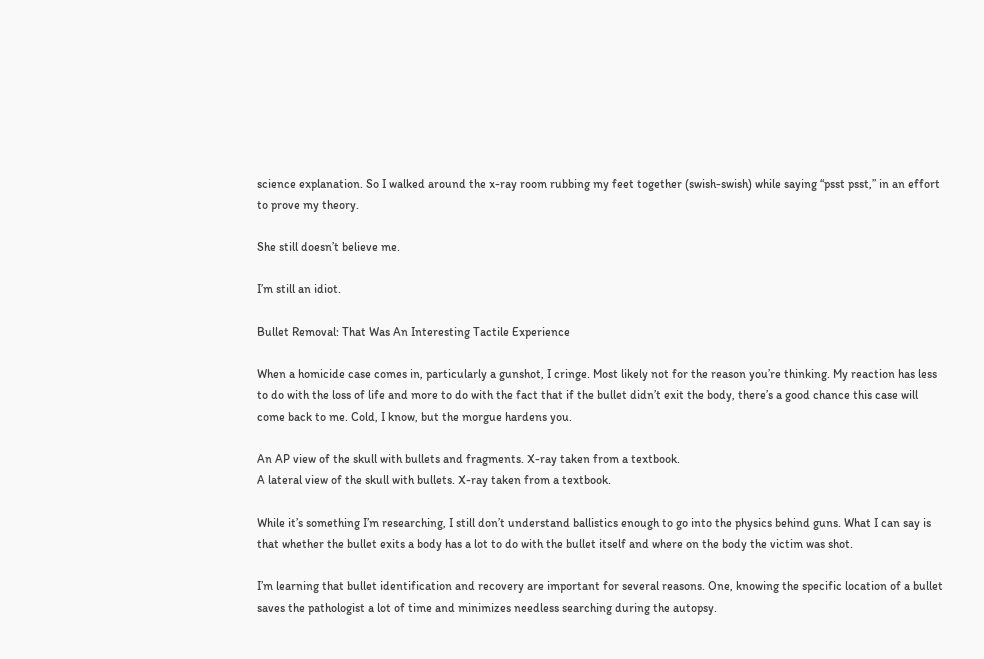science explanation. So I walked around the x-ray room rubbing my feet together (swish-swish) while saying “psst psst,” in an effort to prove my theory.

She still doesn’t believe me.

I’m still an idiot.

Bullet Removal: That Was An Interesting Tactile Experience

When a homicide case comes in, particularly a gunshot, I cringe. Most likely not for the reason you’re thinking. My reaction has less to do with the loss of life and more to do with the fact that if the bullet didn’t exit the body, there’s a good chance this case will come back to me. Cold, I know, but the morgue hardens you.

An AP view of the skull with bullets and fragments. X-ray taken from a textbook.
A lateral view of the skull with bullets. X-ray taken from a textbook.

While it’s something I’m researching, I still don’t understand ballistics enough to go into the physics behind guns. What I can say is that whether the bullet exits a body has a lot to do with the bullet itself and where on the body the victim was shot.

I’m learning that bullet identification and recovery are important for several reasons. One, knowing the specific location of a bullet saves the pathologist a lot of time and minimizes needless searching during the autopsy.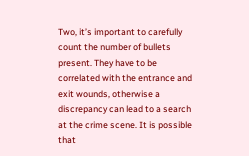Two, it’s important to carefully count the number of bullets present. They have to be correlated with the entrance and exit wounds, otherwise a discrepancy can lead to a search at the crime scene. It is possible that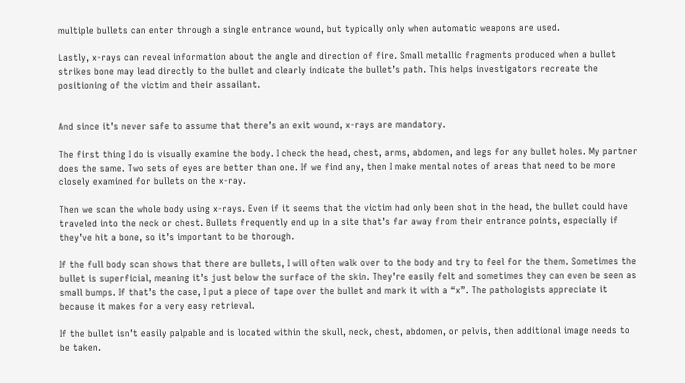multiple bullets can enter through a single entrance wound, but typically only when automatic weapons are used.

Lastly, x-rays can reveal information about the angle and direction of fire. Small metallic fragments produced when a bullet strikes bone may lead directly to the bullet and clearly indicate the bullet’s path. This helps investigators recreate the positioning of the victim and their assailant.


And since it’s never safe to assume that there’s an exit wound, x-rays are mandatory.

The first thing I do is visually examine the body. I check the head, chest, arms, abdomen, and legs for any bullet holes. My partner does the same. Two sets of eyes are better than one. If we find any, then I make mental notes of areas that need to be more closely examined for bullets on the x-ray.

Then we scan the whole body using x-rays. Even if it seems that the victim had only been shot in the head, the bullet could have traveled into the neck or chest. Bullets frequently end up in a site that’s far away from their entrance points, especially if they’ve hit a bone, so it’s important to be thorough.

If the full body scan shows that there are bullets, I will often walk over to the body and try to feel for the them. Sometimes the bullet is superficial, meaning it’s just below the surface of the skin. They’re easily felt and sometimes they can even be seen as small bumps. If that’s the case, I put a piece of tape over the bullet and mark it with a “x”. The pathologists appreciate it because it makes for a very easy retrieval.

If the bullet isn’t easily palpable and is located within the skull, neck, chest, abdomen, or pelvis, then additional image needs to be taken.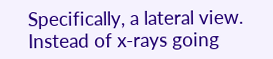Specifically, a lateral view. Instead of x-rays going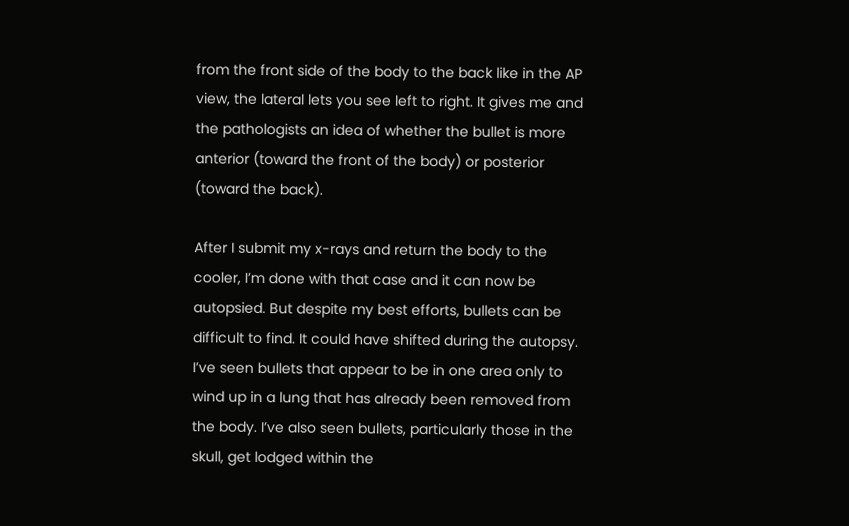from the front side of the body to the back like in the AP view, the lateral lets you see left to right. It gives me and the pathologists an idea of whether the bullet is more anterior (toward the front of the body) or posterior (toward the back).

After I submit my x-rays and return the body to the cooler, I’m done with that case and it can now be autopsied. But despite my best efforts, bullets can be difficult to find. It could have shifted during the autopsy. I’ve seen bullets that appear to be in one area only to wind up in a lung that has already been removed from the body. I’ve also seen bullets, particularly those in the skull, get lodged within the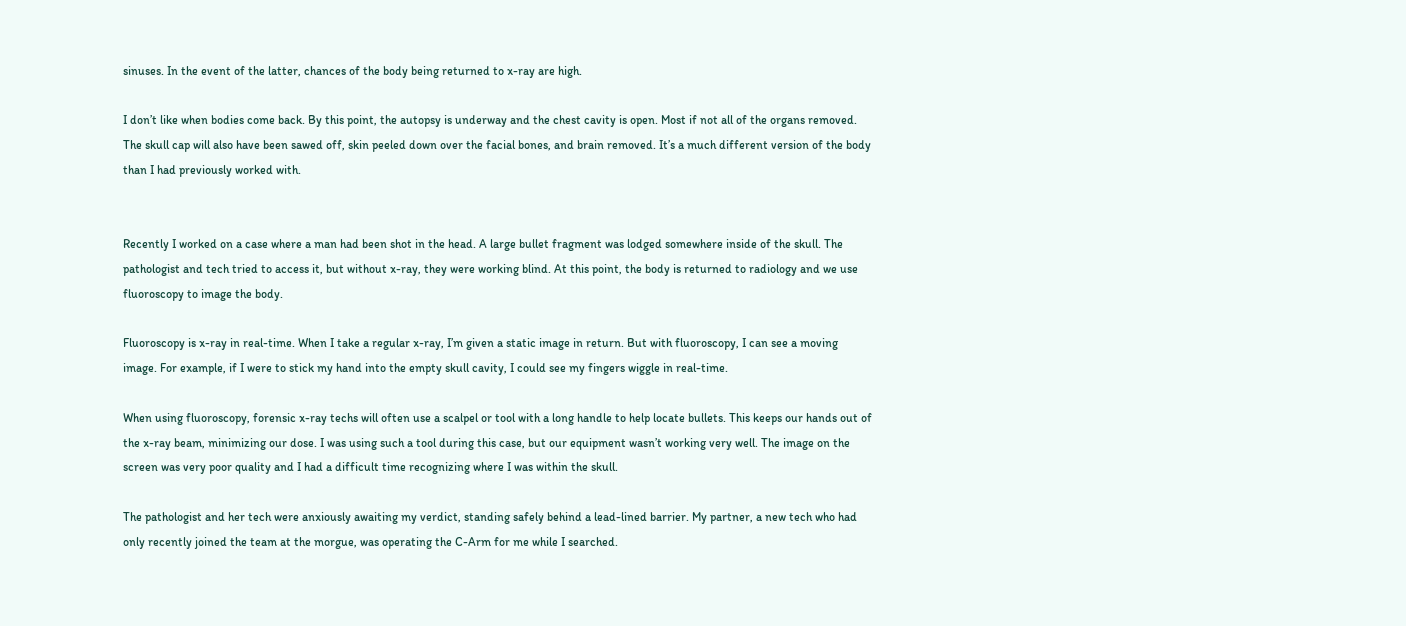sinuses. In the event of the latter, chances of the body being returned to x-ray are high.

I don’t like when bodies come back. By this point, the autopsy is underway and the chest cavity is open. Most if not all of the organs removed. The skull cap will also have been sawed off, skin peeled down over the facial bones, and brain removed. It’s a much different version of the body than I had previously worked with.


Recently I worked on a case where a man had been shot in the head. A large bullet fragment was lodged somewhere inside of the skull. The pathologist and tech tried to access it, but without x-ray, they were working blind. At this point, the body is returned to radiology and we use fluoroscopy to image the body.

Fluoroscopy is x-ray in real-time. When I take a regular x-ray, I’m given a static image in return. But with fluoroscopy, I can see a moving image. For example, if I were to stick my hand into the empty skull cavity, I could see my fingers wiggle in real-time.

When using fluoroscopy, forensic x-ray techs will often use a scalpel or tool with a long handle to help locate bullets. This keeps our hands out of the x-ray beam, minimizing our dose. I was using such a tool during this case, but our equipment wasn’t working very well. The image on the screen was very poor quality and I had a difficult time recognizing where I was within the skull.

The pathologist and her tech were anxiously awaiting my verdict, standing safely behind a lead-lined barrier. My partner, a new tech who had only recently joined the team at the morgue, was operating the C-Arm for me while I searched.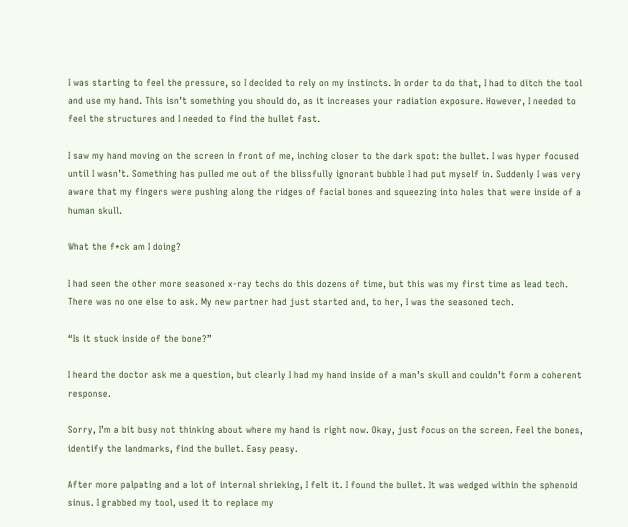I was starting to feel the pressure, so I decided to rely on my instincts. In order to do that, I had to ditch the tool and use my hand. This isn’t something you should do, as it increases your radiation exposure. However, I needed to feel the structures and I needed to find the bullet fast.

I saw my hand moving on the screen in front of me, inching closer to the dark spot: the bullet. I was hyper focused until I wasn’t. Something has pulled me out of the blissfully ignorant bubble I had put myself in. Suddenly I was very aware that my fingers were pushing along the ridges of facial bones and squeezing into holes that were inside of a human skull.

What the f*ck am I doing?

I had seen the other more seasoned x-ray techs do this dozens of time, but this was my first time as lead tech. There was no one else to ask. My new partner had just started and, to her, I was the seasoned tech.

“Is it stuck inside of the bone?”

I heard the doctor ask me a question, but clearly I had my hand inside of a man’s skull and couldn’t form a coherent response.

Sorry, I’m a bit busy not thinking about where my hand is right now. Okay, just focus on the screen. Feel the bones, identify the landmarks, find the bullet. Easy peasy.

After more palpating and a lot of internal shrieking, I felt it. I found the bullet. It was wedged within the sphenoid sinus. I grabbed my tool, used it to replace my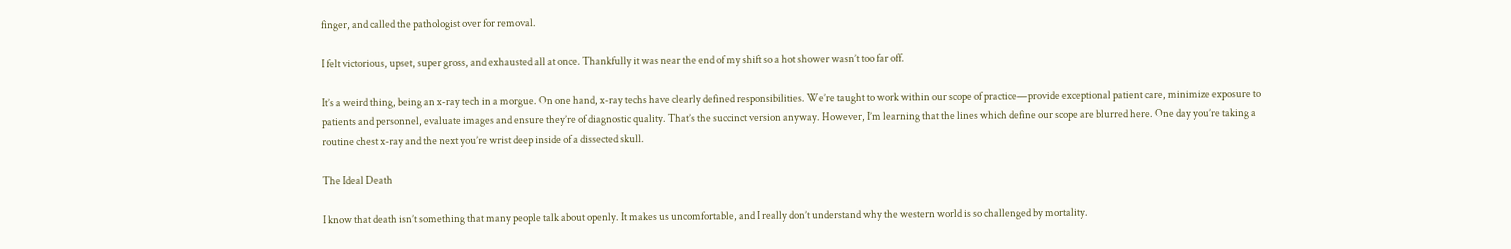finger, and called the pathologist over for removal.

I felt victorious, upset, super gross, and exhausted all at once. Thankfully it was near the end of my shift so a hot shower wasn’t too far off.

It’s a weird thing, being an x-ray tech in a morgue. On one hand, x-ray techs have clearly defined responsibilities. We’re taught to work within our scope of practice—provide exceptional patient care, minimize exposure to patients and personnel, evaluate images and ensure they’re of diagnostic quality. That’s the succinct version anyway. However, I’m learning that the lines which define our scope are blurred here. One day you’re taking a routine chest x-ray and the next you’re wrist deep inside of a dissected skull.

The Ideal Death

I know that death isn’t something that many people talk about openly. It makes us uncomfortable, and I really don’t understand why the western world is so challenged by mortality.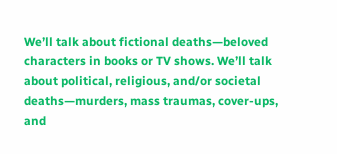We’ll talk about fictional deaths—beloved characters in books or TV shows. We’ll talk about political, religious, and/or societal deaths—murders, mass traumas, cover-ups, and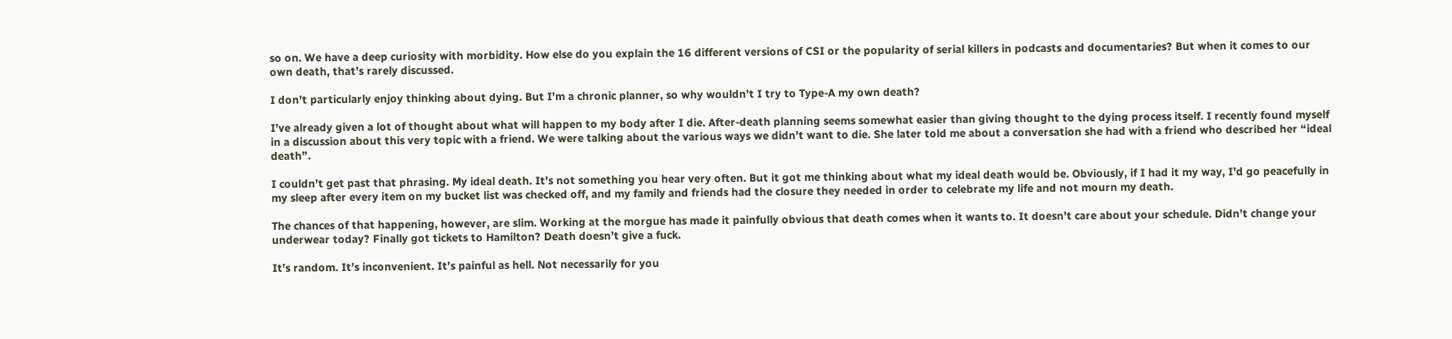so on. We have a deep curiosity with morbidity. How else do you explain the 16 different versions of CSI or the popularity of serial killers in podcasts and documentaries? But when it comes to our own death, that’s rarely discussed.

I don’t particularly enjoy thinking about dying. But I’m a chronic planner, so why wouldn’t I try to Type-A my own death?

I’ve already given a lot of thought about what will happen to my body after I die. After-death planning seems somewhat easier than giving thought to the dying process itself. I recently found myself in a discussion about this very topic with a friend. We were talking about the various ways we didn’t want to die. She later told me about a conversation she had with a friend who described her “ideal death”.

I couldn’t get past that phrasing. My ideal death. It’s not something you hear very often. But it got me thinking about what my ideal death would be. Obviously, if I had it my way, I’d go peacefully in my sleep after every item on my bucket list was checked off, and my family and friends had the closure they needed in order to celebrate my life and not mourn my death.

The chances of that happening, however, are slim. Working at the morgue has made it painfully obvious that death comes when it wants to. It doesn’t care about your schedule. Didn’t change your underwear today? Finally got tickets to Hamilton? Death doesn’t give a fuck.

It’s random. It’s inconvenient. It’s painful as hell. Not necessarily for you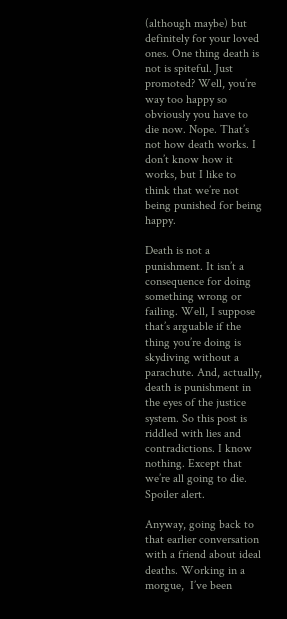(although maybe) but definitely for your loved ones. One thing death is not is spiteful. Just promoted? Well, you’re way too happy so obviously you have to die now. Nope. That’s not how death works. I don’t know how it works, but I like to think that we’re not being punished for being happy.

Death is not a punishment. It isn’t a consequence for doing something wrong or failing. Well, I suppose that’s arguable if the thing you’re doing is skydiving without a parachute. And, actually, death is punishment in the eyes of the justice system. So this post is riddled with lies and contradictions. I know nothing. Except that we’re all going to die. Spoiler alert.

Anyway, going back to that earlier conversation with a friend about ideal deaths. Working in a morgue,  I’ve been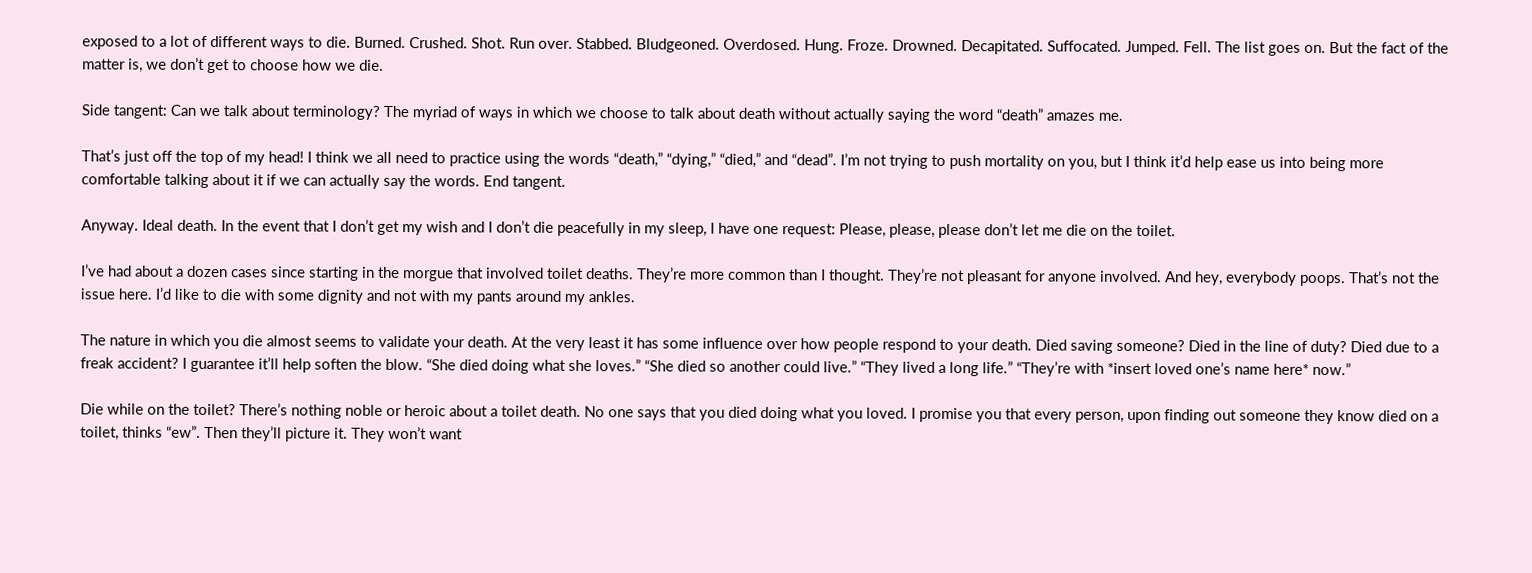exposed to a lot of different ways to die. Burned. Crushed. Shot. Run over. Stabbed. Bludgeoned. Overdosed. Hung. Froze. Drowned. Decapitated. Suffocated. Jumped. Fell. The list goes on. But the fact of the matter is, we don’t get to choose how we die.

Side tangent: Can we talk about terminology? The myriad of ways in which we choose to talk about death without actually saying the word “death” amazes me.

That’s just off the top of my head! I think we all need to practice using the words “death,” “dying,” “died,” and “dead”. I’m not trying to push mortality on you, but I think it’d help ease us into being more comfortable talking about it if we can actually say the words. End tangent.

Anyway. Ideal death. In the event that I don’t get my wish and I don’t die peacefully in my sleep, I have one request: Please, please, please don’t let me die on the toilet.

I’ve had about a dozen cases since starting in the morgue that involved toilet deaths. They’re more common than I thought. They’re not pleasant for anyone involved. And hey, everybody poops. That’s not the issue here. I’d like to die with some dignity and not with my pants around my ankles.

The nature in which you die almost seems to validate your death. At the very least it has some influence over how people respond to your death. Died saving someone? Died in the line of duty? Died due to a freak accident? I guarantee it’ll help soften the blow. “She died doing what she loves.” “She died so another could live.” “They lived a long life.” “They’re with *insert loved one’s name here* now.”

Die while on the toilet? There’s nothing noble or heroic about a toilet death. No one says that you died doing what you loved. I promise you that every person, upon finding out someone they know died on a toilet, thinks “ew”. Then they’ll picture it. They won’t want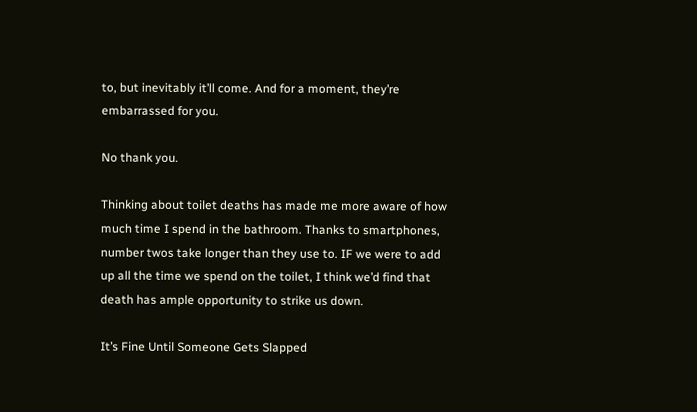to, but inevitably it’ll come. And for a moment, they’re embarrassed for you.

No thank you.

Thinking about toilet deaths has made me more aware of how much time I spend in the bathroom. Thanks to smartphones, number twos take longer than they use to. IF we were to add up all the time we spend on the toilet, I think we’d find that death has ample opportunity to strike us down.

It’s Fine Until Someone Gets Slapped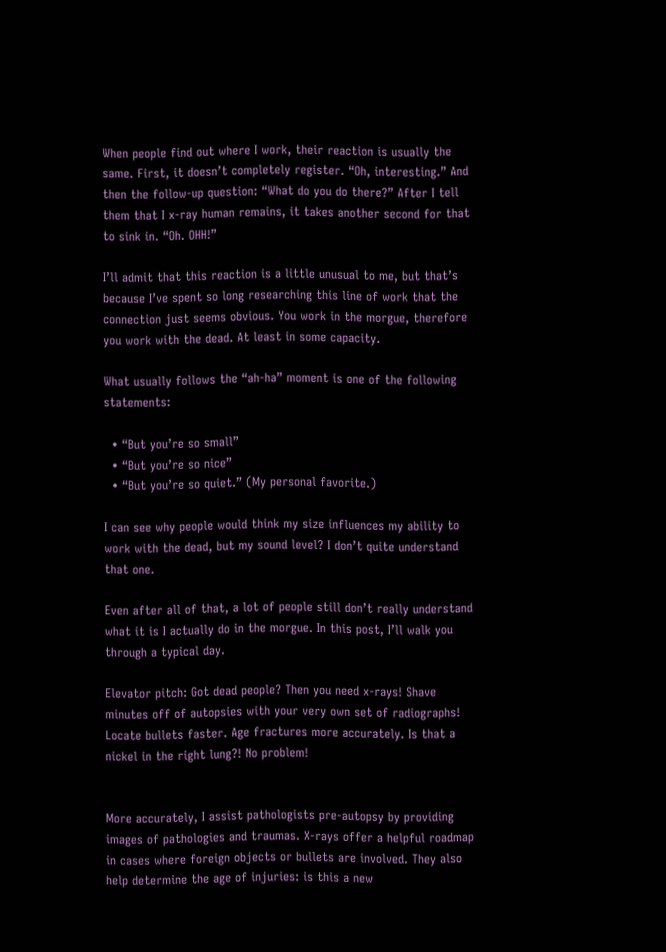When people find out where I work, their reaction is usually the same. First, it doesn’t completely register. “Oh, interesting.” And then the follow-up question: “What do you do there?” After I tell them that I x-ray human remains, it takes another second for that to sink in. “Oh. OHH!”

I’ll admit that this reaction is a little unusual to me, but that’s because I’ve spent so long researching this line of work that the connection just seems obvious. You work in the morgue, therefore you work with the dead. At least in some capacity.

What usually follows the “ah-ha” moment is one of the following statements:

  • “But you’re so small”
  • “But you’re so nice”
  • “But you’re so quiet.” (My personal favorite.)

I can see why people would think my size influences my ability to work with the dead, but my sound level? I don’t quite understand that one.

Even after all of that, a lot of people still don’t really understand what it is I actually do in the morgue. In this post, I’ll walk you through a typical day.

Elevator pitch: Got dead people? Then you need x-rays! Shave minutes off of autopsies with your very own set of radiographs! Locate bullets faster. Age fractures more accurately. Is that a nickel in the right lung?! No problem!


More accurately, I assist pathologists pre-autopsy by providing images of pathologies and traumas. X-rays offer a helpful roadmap in cases where foreign objects or bullets are involved. They also help determine the age of injuries: is this a new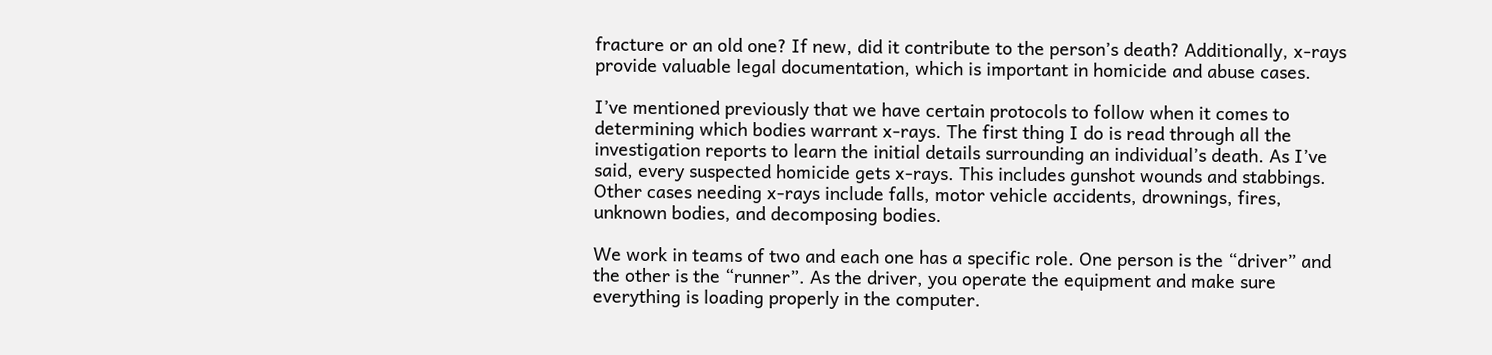fracture or an old one? If new, did it contribute to the person’s death? Additionally, x-rays provide valuable legal documentation, which is important in homicide and abuse cases.

I’ve mentioned previously that we have certain protocols to follow when it comes to determining which bodies warrant x-rays. The first thing I do is read through all the investigation reports to learn the initial details surrounding an individual’s death. As I’ve said, every suspected homicide gets x-rays. This includes gunshot wounds and stabbings. Other cases needing x-rays include falls, motor vehicle accidents, drownings, fires, unknown bodies, and decomposing bodies.

We work in teams of two and each one has a specific role. One person is the “driver” and the other is the “runner”. As the driver, you operate the equipment and make sure everything is loading properly in the computer.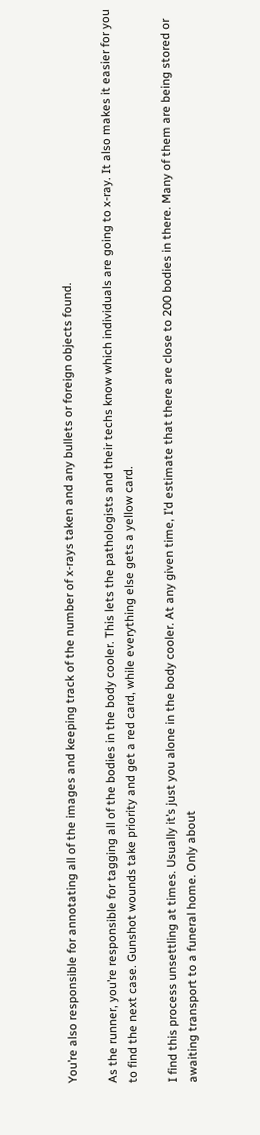You’re also responsible for annotating all of the images and keeping track of the number of x-rays taken and any bullets or foreign objects found.

As the runner, you’re responsible for tagging all of the bodies in the body cooler. This lets the pathologists and their techs know which individuals are going to x-ray. It also makes it easier for you to find the next case. Gunshot wounds take priority and get a red card, while everything else gets a yellow card.

I find this process unsettling at times. Usually it’s just you alone in the body cooler. At any given time, I’d estimate that there are close to 200 bodies in there. Many of them are being stored or awaiting transport to a funeral home. Only about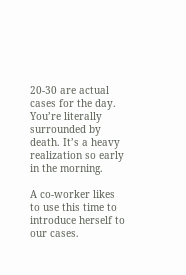20-30 are actual cases for the day. You’re literally surrounded by death. It’s a heavy realization so early in the morning.

A co-worker likes to use this time to introduce herself to our cases.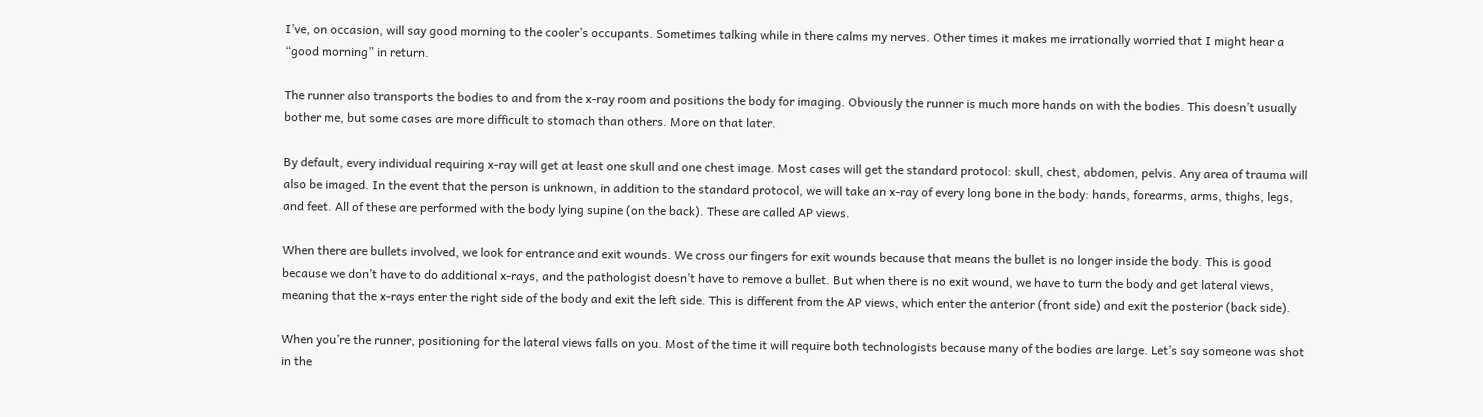I’ve, on occasion, will say good morning to the cooler’s occupants. Sometimes talking while in there calms my nerves. Other times it makes me irrationally worried that I might hear a “good morning” in return.

The runner also transports the bodies to and from the x-ray room and positions the body for imaging. Obviously the runner is much more hands on with the bodies. This doesn’t usually bother me, but some cases are more difficult to stomach than others. More on that later.

By default, every individual requiring x-ray will get at least one skull and one chest image. Most cases will get the standard protocol: skull, chest, abdomen, pelvis. Any area of trauma will also be imaged. In the event that the person is unknown, in addition to the standard protocol, we will take an x-ray of every long bone in the body: hands, forearms, arms, thighs, legs, and feet. All of these are performed with the body lying supine (on the back). These are called AP views.

When there are bullets involved, we look for entrance and exit wounds. We cross our fingers for exit wounds because that means the bullet is no longer inside the body. This is good because we don’t have to do additional x-rays, and the pathologist doesn’t have to remove a bullet. But when there is no exit wound, we have to turn the body and get lateral views, meaning that the x-rays enter the right side of the body and exit the left side. This is different from the AP views, which enter the anterior (front side) and exit the posterior (back side).

When you’re the runner, positioning for the lateral views falls on you. Most of the time it will require both technologists because many of the bodies are large. Let’s say someone was shot in the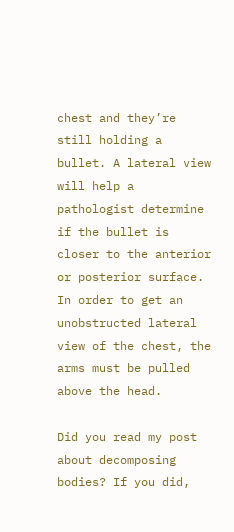chest and they’re still holding a bullet. A lateral view will help a pathologist determine if the bullet is closer to the anterior or posterior surface. In order to get an unobstructed lateral view of the chest, the arms must be pulled above the head.

Did you read my post about decomposing bodies? If you did,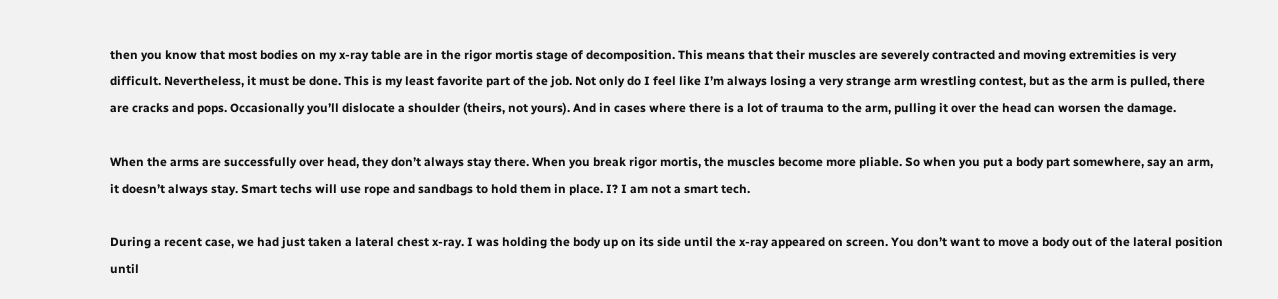then you know that most bodies on my x-ray table are in the rigor mortis stage of decomposition. This means that their muscles are severely contracted and moving extremities is very difficult. Nevertheless, it must be done. This is my least favorite part of the job. Not only do I feel like I’m always losing a very strange arm wrestling contest, but as the arm is pulled, there are cracks and pops. Occasionally you’ll dislocate a shoulder (theirs, not yours). And in cases where there is a lot of trauma to the arm, pulling it over the head can worsen the damage.

When the arms are successfully over head, they don’t always stay there. When you break rigor mortis, the muscles become more pliable. So when you put a body part somewhere, say an arm, it doesn’t always stay. Smart techs will use rope and sandbags to hold them in place. I? I am not a smart tech.

During a recent case, we had just taken a lateral chest x-ray. I was holding the body up on its side until the x-ray appeared on screen. You don’t want to move a body out of the lateral position until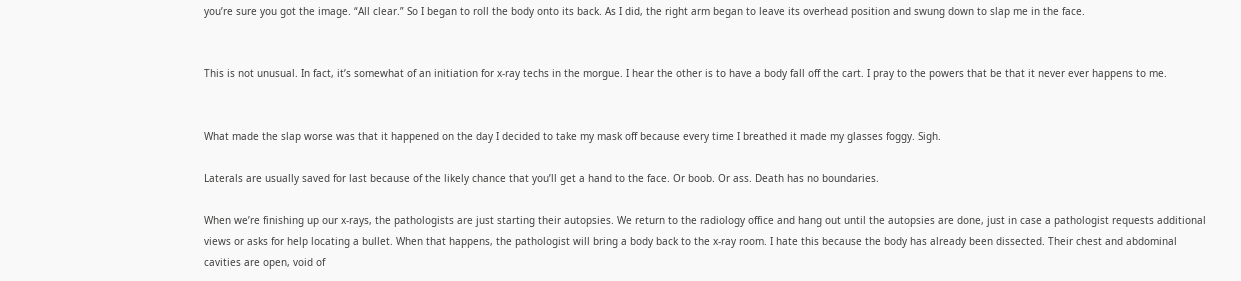you’re sure you got the image. “All clear.” So I began to roll the body onto its back. As I did, the right arm began to leave its overhead position and swung down to slap me in the face.


This is not unusual. In fact, it’s somewhat of an initiation for x-ray techs in the morgue. I hear the other is to have a body fall off the cart. I pray to the powers that be that it never ever happens to me.


What made the slap worse was that it happened on the day I decided to take my mask off because every time I breathed it made my glasses foggy. Sigh.

Laterals are usually saved for last because of the likely chance that you’ll get a hand to the face. Or boob. Or ass. Death has no boundaries.

When we’re finishing up our x-rays, the pathologists are just starting their autopsies. We return to the radiology office and hang out until the autopsies are done, just in case a pathologist requests additional views or asks for help locating a bullet. When that happens, the pathologist will bring a body back to the x-ray room. I hate this because the body has already been dissected. Their chest and abdominal cavities are open, void of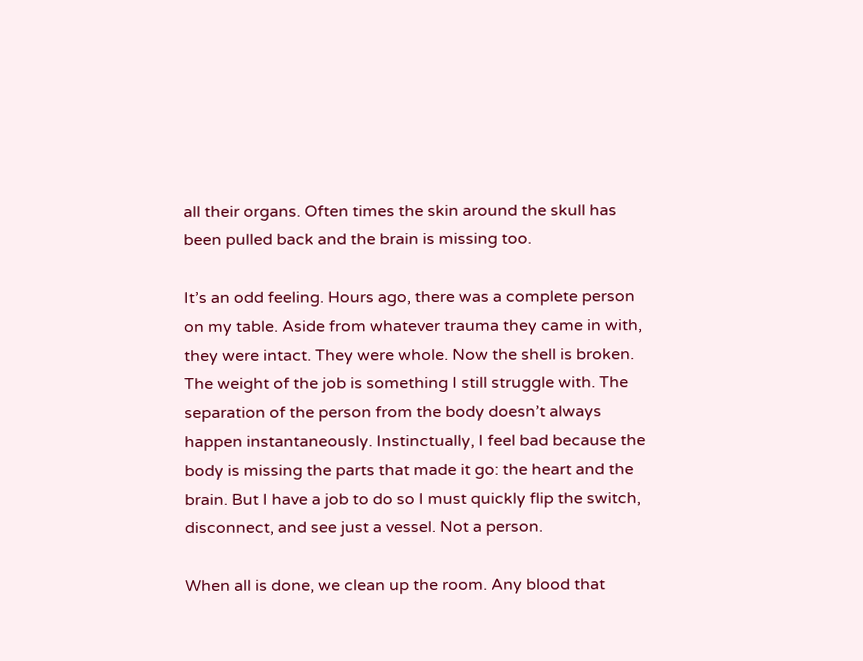all their organs. Often times the skin around the skull has been pulled back and the brain is missing too.

It’s an odd feeling. Hours ago, there was a complete person on my table. Aside from whatever trauma they came in with, they were intact. They were whole. Now the shell is broken. The weight of the job is something I still struggle with. The separation of the person from the body doesn’t always happen instantaneously. Instinctually, I feel bad because the body is missing the parts that made it go: the heart and the brain. But I have a job to do so I must quickly flip the switch, disconnect, and see just a vessel. Not a person.

When all is done, we clean up the room. Any blood that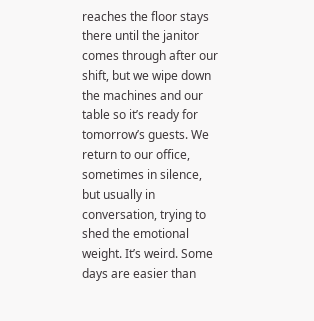reaches the floor stays there until the janitor comes through after our shift, but we wipe down the machines and our table so it’s ready for tomorrow’s guests. We return to our office, sometimes in silence, but usually in conversation, trying to shed the emotional weight. It’s weird. Some days are easier than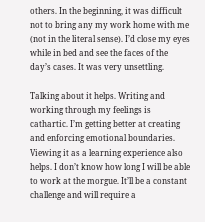others. In the beginning, it was difficult not to bring any my work home with me (not in the literal sense). I’d close my eyes while in bed and see the faces of the day’s cases. It was very unsettling.

Talking about it helps. Writing and working through my feelings is cathartic. I’m getting better at creating and enforcing emotional boundaries. Viewing it as a learning experience also helps. I don’t know how long I will be able to work at the morgue. It’ll be a constant challenge and will require a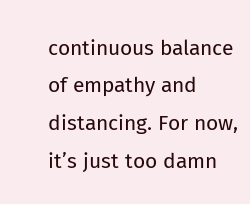continuous balance of empathy and distancing. For now, it’s just too damn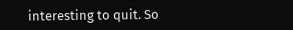interesting to quit. So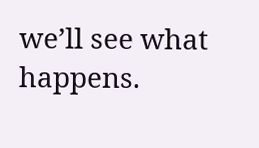we’ll see what happens.